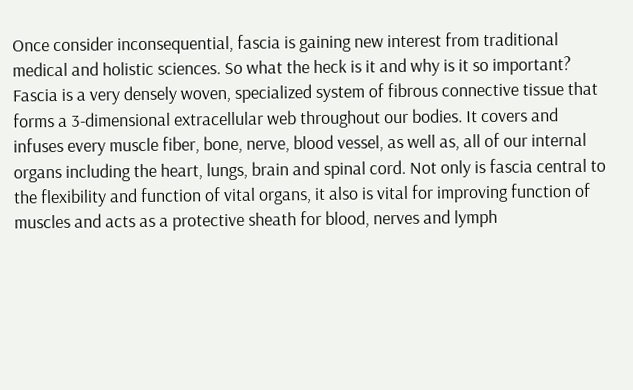Once consider inconsequential, fascia is gaining new interest from traditional medical and holistic sciences. So what the heck is it and why is it so important? Fascia is a very densely woven, specialized system of fibrous connective tissue that forms a 3-dimensional extracellular web throughout our bodies. It covers and infuses every muscle fiber, bone, nerve, blood vessel, as well as, all of our internal organs including the heart, lungs, brain and spinal cord. Not only is fascia central to the flexibility and function of vital organs, it also is vital for improving function of muscles and acts as a protective sheath for blood, nerves and lymph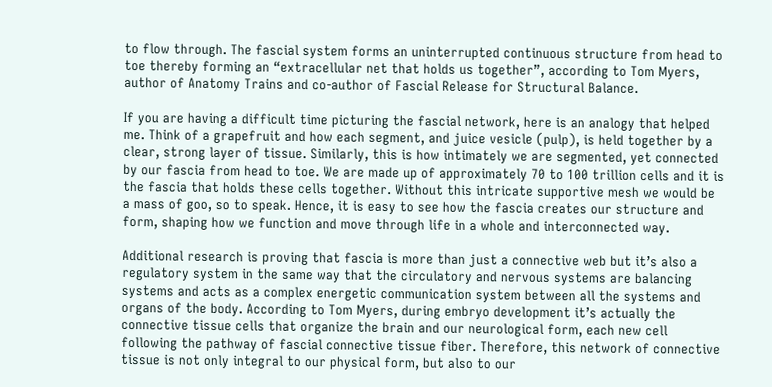to flow through. The fascial system forms an uninterrupted continuous structure from head to toe thereby forming an “extracellular net that holds us together”, according to Tom Myers, author of Anatomy Trains and co-author of Fascial Release for Structural Balance.

If you are having a difficult time picturing the fascial network, here is an analogy that helped me. Think of a grapefruit and how each segment, and juice vesicle (pulp), is held together by a clear, strong layer of tissue. Similarly, this is how intimately we are segmented, yet connected by our fascia from head to toe. We are made up of approximately 70 to 100 trillion cells and it is the fascia that holds these cells together. Without this intricate supportive mesh we would be a mass of goo, so to speak. Hence, it is easy to see how the fascia creates our structure and form, shaping how we function and move through life in a whole and interconnected way.

Additional research is proving that fascia is more than just a connective web but it’s also a regulatory system in the same way that the circulatory and nervous systems are balancing systems and acts as a complex energetic communication system between all the systems and organs of the body. According to Tom Myers, during embryo development it’s actually the connective tissue cells that organize the brain and our neurological form, each new cell following the pathway of fascial connective tissue fiber. Therefore, this network of connective tissue is not only integral to our physical form, but also to our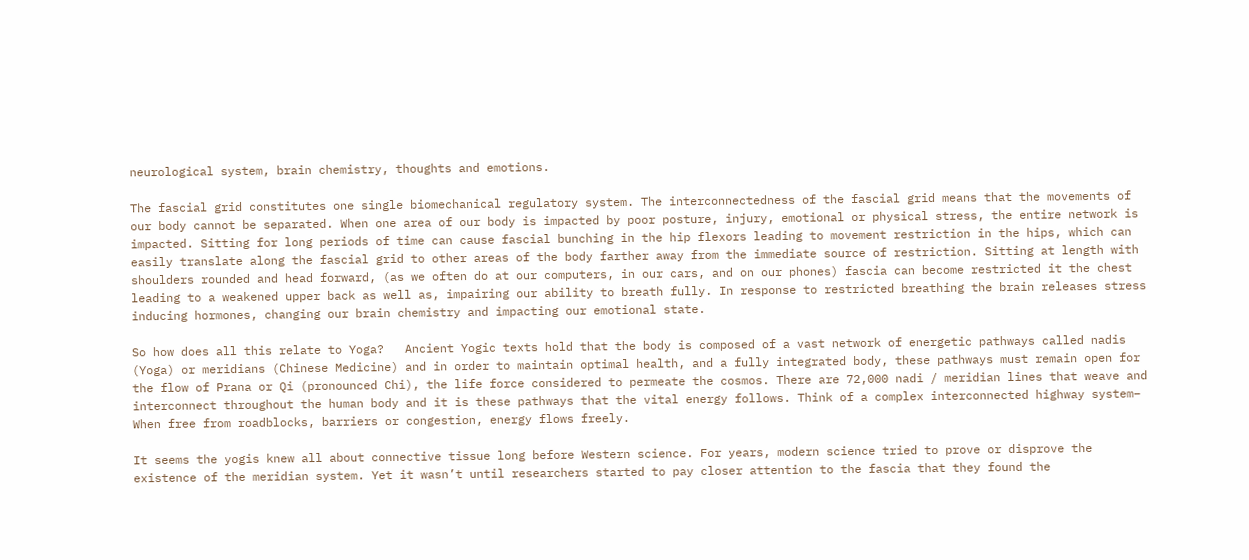neurological system, brain chemistry, thoughts and emotions.

The fascial grid constitutes one single biomechanical regulatory system. The interconnectedness of the fascial grid means that the movements of our body cannot be separated. When one area of our body is impacted by poor posture, injury, emotional or physical stress, the entire network is impacted. Sitting for long periods of time can cause fascial bunching in the hip flexors leading to movement restriction in the hips, which can easily translate along the fascial grid to other areas of the body farther away from the immediate source of restriction. Sitting at length with shoulders rounded and head forward, (as we often do at our computers, in our cars, and on our phones) fascia can become restricted it the chest leading to a weakened upper back as well as, impairing our ability to breath fully. In response to restricted breathing the brain releases stress inducing hormones, changing our brain chemistry and impacting our emotional state.

So how does all this relate to Yoga?   Ancient Yogic texts hold that the body is composed of a vast network of energetic pathways called nadis (Yoga) or meridians (Chinese Medicine) and in order to maintain optimal health, and a fully integrated body, these pathways must remain open for the flow of Prana or Qi (pronounced Chi), the life force considered to permeate the cosmos. There are 72,000 nadi / meridian lines that weave and interconnect throughout the human body and it is these pathways that the vital energy follows. Think of a complex interconnected highway system– When free from roadblocks, barriers or congestion, energy flows freely.

It seems the yogis knew all about connective tissue long before Western science. For years, modern science tried to prove or disprove the existence of the meridian system. Yet it wasn’t until researchers started to pay closer attention to the fascia that they found the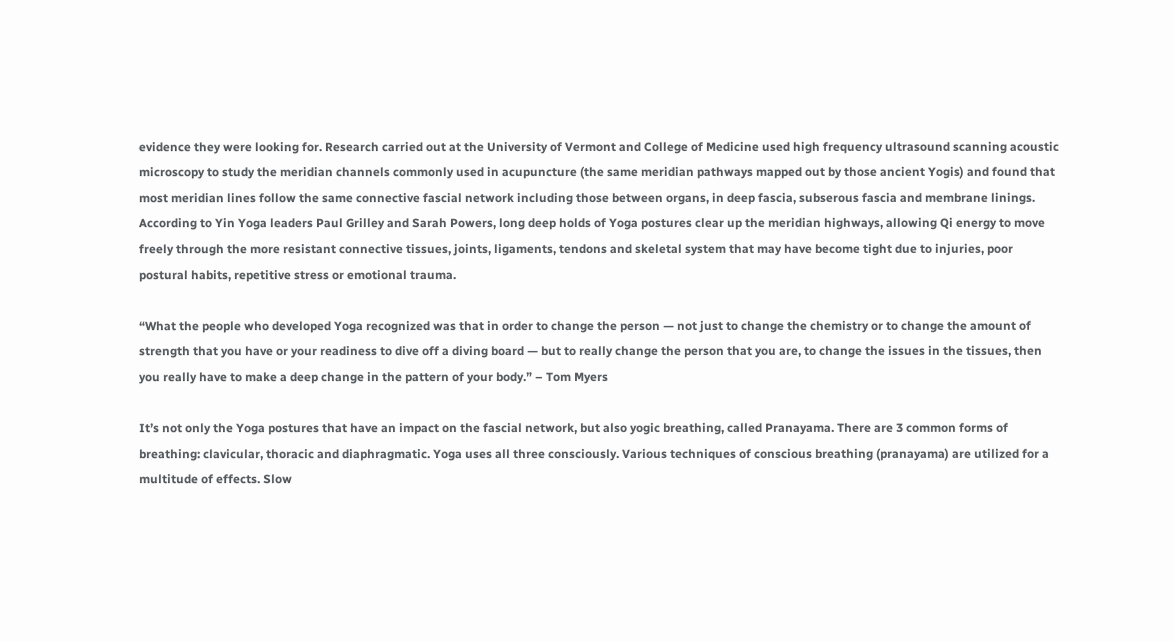evidence they were looking for. Research carried out at the University of Vermont and College of Medicine used high frequency ultrasound scanning acoustic microscopy to study the meridian channels commonly used in acupuncture (the same meridian pathways mapped out by those ancient Yogis) and found that most meridian lines follow the same connective fascial network including those between organs, in deep fascia, subserous fascia and membrane linings. According to Yin Yoga leaders Paul Grilley and Sarah Powers, long deep holds of Yoga postures clear up the meridian highways, allowing Qi energy to move freely through the more resistant connective tissues, joints, ligaments, tendons and skeletal system that may have become tight due to injuries, poor postural habits, repetitive stress or emotional trauma.

“What the people who developed Yoga recognized was that in order to change the person — not just to change the chemistry or to change the amount of strength that you have or your readiness to dive off a diving board — but to really change the person that you are, to change the issues in the tissues, then you really have to make a deep change in the pattern of your body.” – Tom Myers

It’s not only the Yoga postures that have an impact on the fascial network, but also yogic breathing, called Pranayama. There are 3 common forms of breathing: clavicular, thoracic and diaphragmatic. Yoga uses all three consciously. Various techniques of conscious breathing (pranayama) are utilized for a multitude of effects. Slow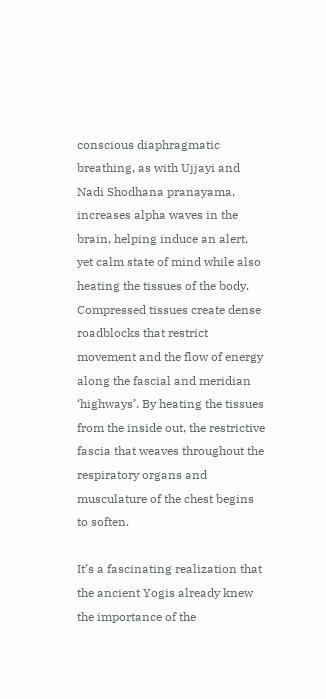conscious diaphragmatic breathing, as with Ujjayi and Nadi Shodhana pranayama, increases alpha waves in the brain, helping induce an alert, yet calm state of mind while also heating the tissues of the body. Compressed tissues create dense roadblocks that restrict movement and the flow of energy along the fascial and meridian ‘highways’. By heating the tissues from the inside out, the restrictive fascia that weaves throughout the respiratory organs and musculature of the chest begins to soften.

It’s a fascinating realization that the ancient Yogis already knew the importance of the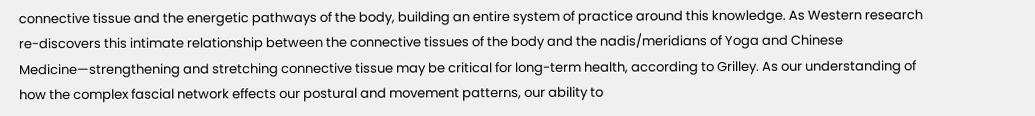connective tissue and the energetic pathways of the body, building an entire system of practice around this knowledge. As Western research re-discovers this intimate relationship between the connective tissues of the body and the nadis/meridians of Yoga and Chinese Medicine—strengthening and stretching connective tissue may be critical for long-term health, according to Grilley. As our understanding of how the complex fascial network effects our postural and movement patterns, our ability to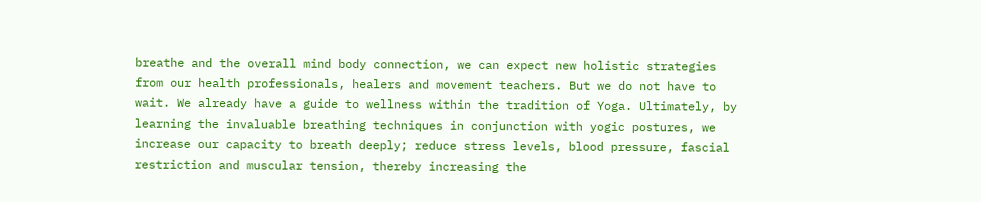breathe and the overall mind body connection, we can expect new holistic strategies from our health professionals, healers and movement teachers. But we do not have to wait. We already have a guide to wellness within the tradition of Yoga. Ultimately, by learning the invaluable breathing techniques in conjunction with yogic postures, we increase our capacity to breath deeply; reduce stress levels, blood pressure, fascial restriction and muscular tension, thereby increasing the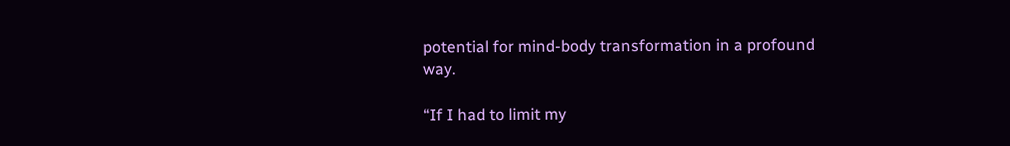potential for mind-body transformation in a profound way.

“If I had to limit my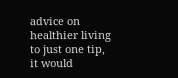advice on healthier living to just one tip, it would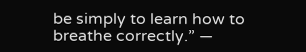be simply to learn how to breathe correctly.” —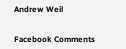Andrew Weil


Facebook Comments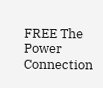FREE The Power Connection